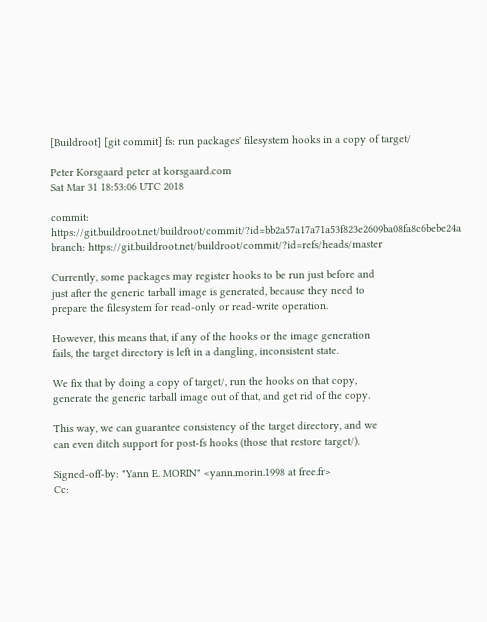[Buildroot] [git commit] fs: run packages' filesystem hooks in a copy of target/

Peter Korsgaard peter at korsgaard.com
Sat Mar 31 18:53:06 UTC 2018

commit: https://git.buildroot.net/buildroot/commit/?id=bb2a57a17a71a53f823e2609ba08fa8c6bebe24a
branch: https://git.buildroot.net/buildroot/commit/?id=refs/heads/master

Currently, some packages may register hooks to be run just before and
just after the generic tarball image is generated, because they need to
prepare the filesystem for read-only or read-write operation.

However, this means that, if any of the hooks or the image generation
fails, the target directory is left in a dangling, inconsistent state.

We fix that by doing a copy of target/, run the hooks on that copy,
generate the generic tarball image out of that, and get rid of the copy.

This way, we can guarantee consistency of the target directory, and we
can even ditch support for post-fs hooks (those that restore target/).

Signed-off-by: "Yann E. MORIN" <yann.morin.1998 at free.fr>
Cc: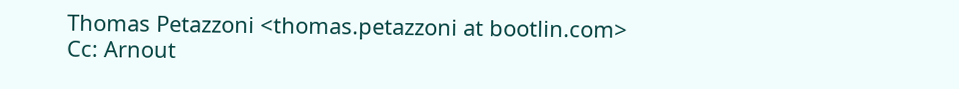Thomas Petazzoni <thomas.petazzoni at bootlin.com>
Cc: Arnout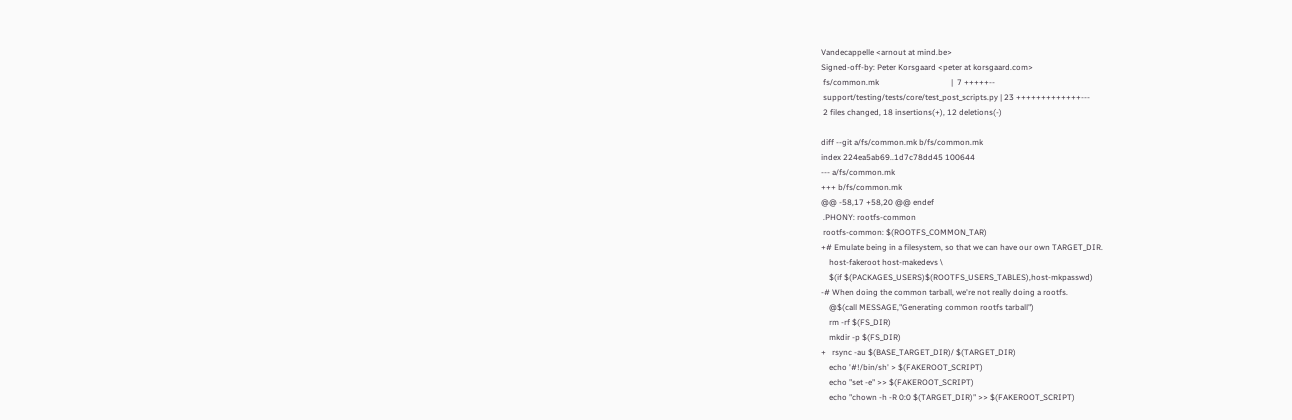Vandecappelle <arnout at mind.be>
Signed-off-by: Peter Korsgaard <peter at korsgaard.com>
 fs/common.mk                                    |  7 +++++--
 support/testing/tests/core/test_post_scripts.py | 23 +++++++++++++---
 2 files changed, 18 insertions(+), 12 deletions(-)

diff --git a/fs/common.mk b/fs/common.mk
index 224ea5ab69..1d7c78dd45 100644
--- a/fs/common.mk
+++ b/fs/common.mk
@@ -58,17 +58,20 @@ endef
 .PHONY: rootfs-common
 rootfs-common: $(ROOTFS_COMMON_TAR)
+# Emulate being in a filesystem, so that we can have our own TARGET_DIR.
    host-fakeroot host-makedevs \
    $(if $(PACKAGES_USERS)$(ROOTFS_USERS_TABLES),host-mkpasswd)
-# When doing the common tarball, we're not really doing a rootfs.
    @$(call MESSAGE,"Generating common rootfs tarball")
    rm -rf $(FS_DIR)
    mkdir -p $(FS_DIR)
+   rsync -au $(BASE_TARGET_DIR)/ $(TARGET_DIR)
    echo '#!/bin/sh' > $(FAKEROOT_SCRIPT)
    echo "set -e" >> $(FAKEROOT_SCRIPT)
    echo "chown -h -R 0:0 $(TARGET_DIR)" >> $(FAKEROOT_SCRIPT)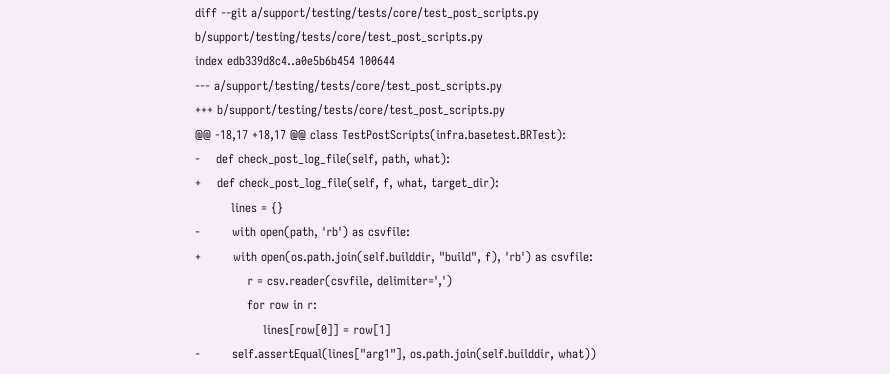diff --git a/support/testing/tests/core/test_post_scripts.py b/support/testing/tests/core/test_post_scripts.py
index edb339d8c4..a0e5b6b454 100644
--- a/support/testing/tests/core/test_post_scripts.py
+++ b/support/testing/tests/core/test_post_scripts.py
@@ -18,17 +18,17 @@ class TestPostScripts(infra.basetest.BRTest):
-    def check_post_log_file(self, path, what):
+    def check_post_log_file(self, f, what, target_dir):
         lines = {}
-        with open(path, 'rb') as csvfile:
+        with open(os.path.join(self.builddir, "build", f), 'rb') as csvfile:
             r = csv.reader(csvfile, delimiter=',')
             for row in r:
                 lines[row[0]] = row[1]
-        self.assertEqual(lines["arg1"], os.path.join(self.builddir, what))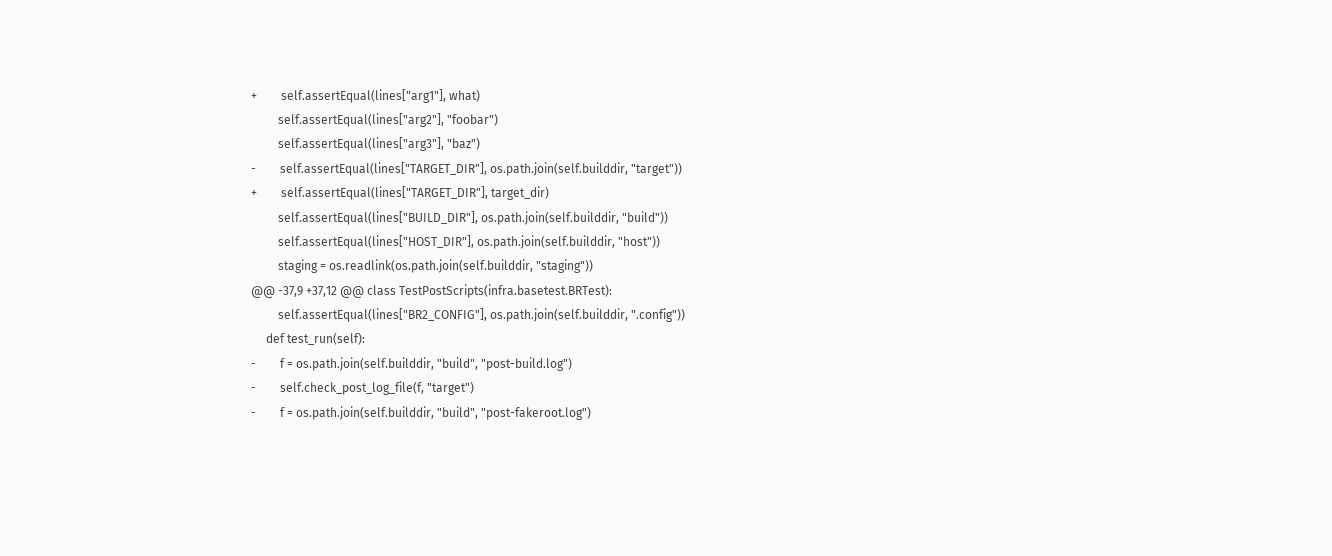+        self.assertEqual(lines["arg1"], what)
         self.assertEqual(lines["arg2"], "foobar")
         self.assertEqual(lines["arg3"], "baz")
-        self.assertEqual(lines["TARGET_DIR"], os.path.join(self.builddir, "target"))
+        self.assertEqual(lines["TARGET_DIR"], target_dir)
         self.assertEqual(lines["BUILD_DIR"], os.path.join(self.builddir, "build"))
         self.assertEqual(lines["HOST_DIR"], os.path.join(self.builddir, "host"))
         staging = os.readlink(os.path.join(self.builddir, "staging"))
@@ -37,9 +37,12 @@ class TestPostScripts(infra.basetest.BRTest):
         self.assertEqual(lines["BR2_CONFIG"], os.path.join(self.builddir, ".config"))
     def test_run(self):
-        f = os.path.join(self.builddir, "build", "post-build.log")
-        self.check_post_log_file(f, "target")
-        f = os.path.join(self.builddir, "build", "post-fakeroot.log")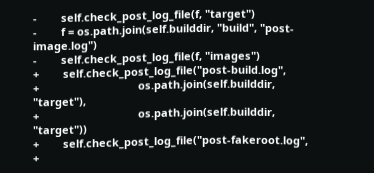-        self.check_post_log_file(f, "target")
-        f = os.path.join(self.builddir, "build", "post-image.log")
-        self.check_post_log_file(f, "images")
+        self.check_post_log_file("post-build.log",
+                                 os.path.join(self.builddir, "target"),
+                                 os.path.join(self.builddir, "target"))
+        self.check_post_log_file("post-fakeroot.log",
+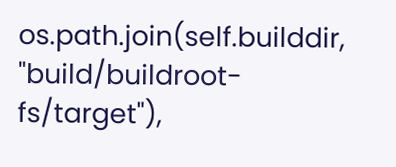os.path.join(self.builddir, "build/buildroot-fs/target"),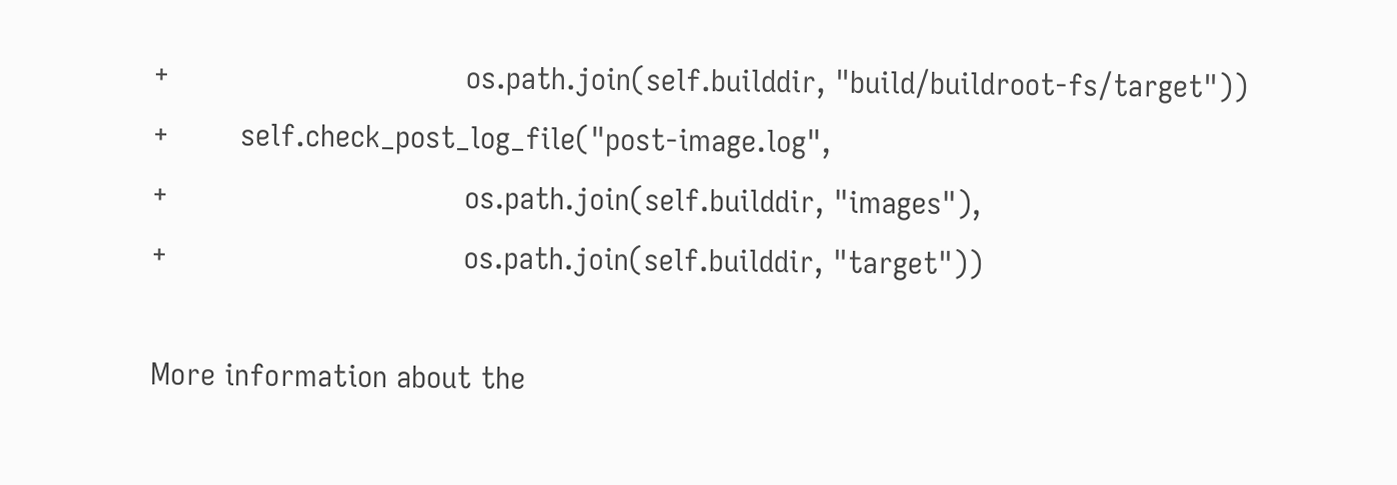+                                 os.path.join(self.builddir, "build/buildroot-fs/target"))
+        self.check_post_log_file("post-image.log",
+                                 os.path.join(self.builddir, "images"),
+                                 os.path.join(self.builddir, "target"))

More information about the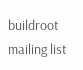buildroot mailing list